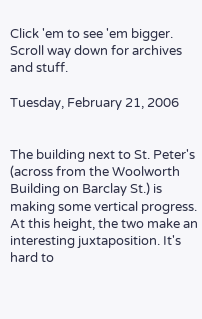Click 'em to see 'em bigger.
Scroll way down for archives and stuff.

Tuesday, February 21, 2006


The building next to St. Peter's (across from the Woolworth Building on Barclay St.) is making some vertical progress. At this height, the two make an interesting juxtaposition. It's hard to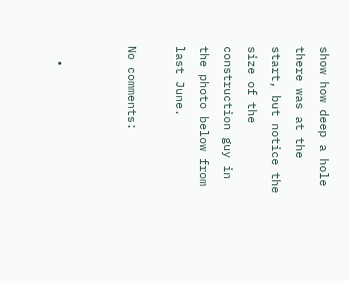show how deep a hole there was at the start, but notice the size of the construction guy in the photo below from last June.

No comments:


  •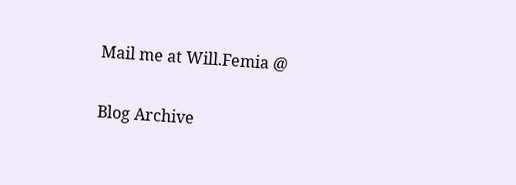Mail me at Will.Femia @

Blog Archive